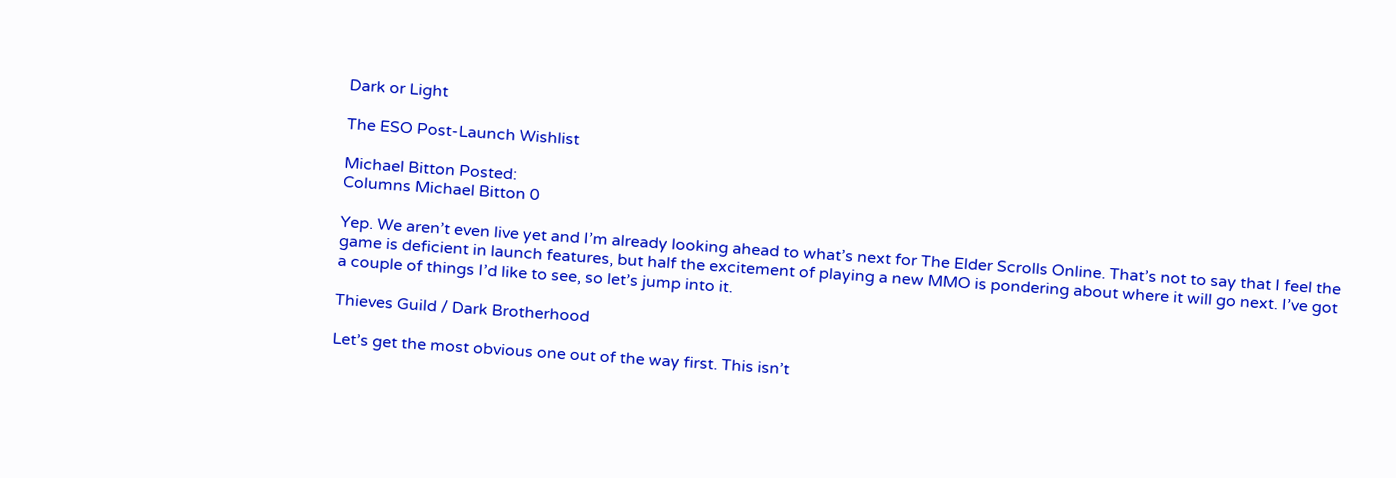Dark or Light

The ESO Post-Launch Wishlist

Michael Bitton Posted:
Columns Michael Bitton 0

Yep. We aren’t even live yet and I’m already looking ahead to what’s next for The Elder Scrolls Online. That’s not to say that I feel the game is deficient in launch features, but half the excitement of playing a new MMO is pondering about where it will go next. I’ve got a couple of things I’d like to see, so let’s jump into it.

Thieves Guild / Dark Brotherhood

Let’s get the most obvious one out of the way first. This isn’t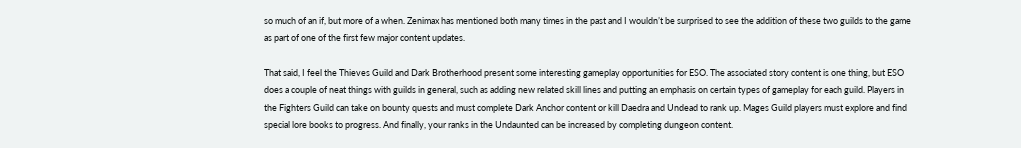so much of an if, but more of a when. Zenimax has mentioned both many times in the past and I wouldn’t be surprised to see the addition of these two guilds to the game as part of one of the first few major content updates.

That said, I feel the Thieves Guild and Dark Brotherhood present some interesting gameplay opportunities for ESO. The associated story content is one thing, but ESO does a couple of neat things with guilds in general, such as adding new related skill lines and putting an emphasis on certain types of gameplay for each guild. Players in the Fighters Guild can take on bounty quests and must complete Dark Anchor content or kill Daedra and Undead to rank up. Mages Guild players must explore and find special lore books to progress. And finally, your ranks in the Undaunted can be increased by completing dungeon content.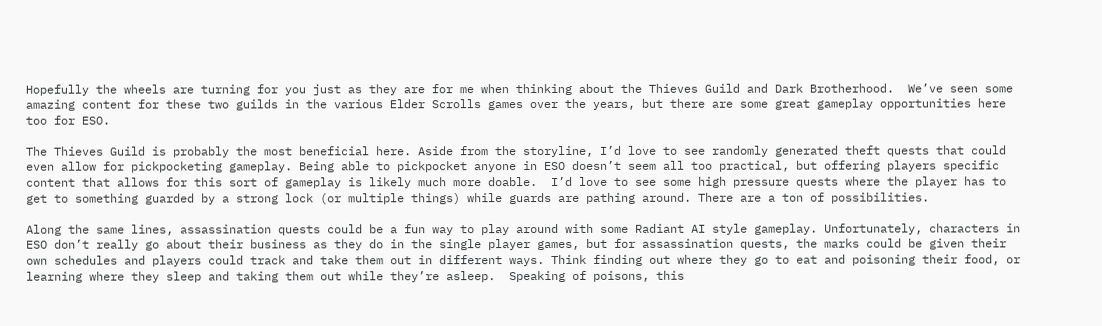Hopefully the wheels are turning for you just as they are for me when thinking about the Thieves Guild and Dark Brotherhood.  We’ve seen some amazing content for these two guilds in the various Elder Scrolls games over the years, but there are some great gameplay opportunities here too for ESO.

The Thieves Guild is probably the most beneficial here. Aside from the storyline, I’d love to see randomly generated theft quests that could even allow for pickpocketing gameplay. Being able to pickpocket anyone in ESO doesn’t seem all too practical, but offering players specific content that allows for this sort of gameplay is likely much more doable.  I’d love to see some high pressure quests where the player has to get to something guarded by a strong lock (or multiple things) while guards are pathing around. There are a ton of possibilities.

Along the same lines, assassination quests could be a fun way to play around with some Radiant AI style gameplay. Unfortunately, characters in ESO don’t really go about their business as they do in the single player games, but for assassination quests, the marks could be given their own schedules and players could track and take them out in different ways. Think finding out where they go to eat and poisoning their food, or learning where they sleep and taking them out while they’re asleep.  Speaking of poisons, this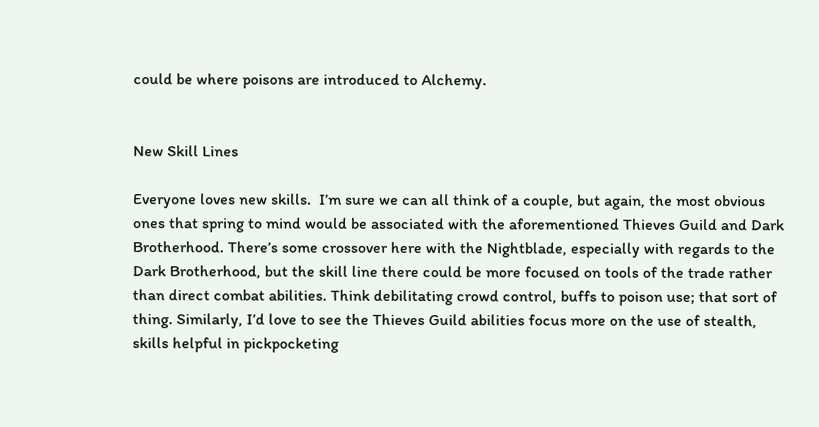could be where poisons are introduced to Alchemy.


New Skill Lines

Everyone loves new skills.  I’m sure we can all think of a couple, but again, the most obvious ones that spring to mind would be associated with the aforementioned Thieves Guild and Dark Brotherhood. There’s some crossover here with the Nightblade, especially with regards to the Dark Brotherhood, but the skill line there could be more focused on tools of the trade rather than direct combat abilities. Think debilitating crowd control, buffs to poison use; that sort of thing. Similarly, I’d love to see the Thieves Guild abilities focus more on the use of stealth, skills helpful in pickpocketing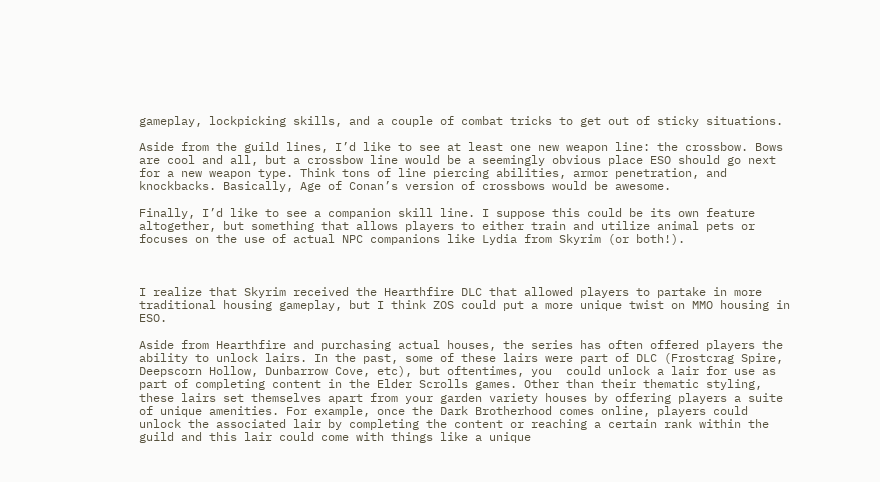gameplay, lockpicking skills, and a couple of combat tricks to get out of sticky situations.

Aside from the guild lines, I’d like to see at least one new weapon line: the crossbow. Bows are cool and all, but a crossbow line would be a seemingly obvious place ESO should go next for a new weapon type. Think tons of line piercing abilities, armor penetration, and knockbacks. Basically, Age of Conan’s version of crossbows would be awesome.

Finally, I’d like to see a companion skill line. I suppose this could be its own feature altogether, but something that allows players to either train and utilize animal pets or focuses on the use of actual NPC companions like Lydia from Skyrim (or both!).



I realize that Skyrim received the Hearthfire DLC that allowed players to partake in more traditional housing gameplay, but I think ZOS could put a more unique twist on MMO housing in ESO.

Aside from Hearthfire and purchasing actual houses, the series has often offered players the ability to unlock lairs. In the past, some of these lairs were part of DLC (Frostcrag Spire, Deepscorn Hollow, Dunbarrow Cove, etc), but oftentimes, you  could unlock a lair for use as part of completing content in the Elder Scrolls games. Other than their thematic styling, these lairs set themselves apart from your garden variety houses by offering players a suite of unique amenities. For example, once the Dark Brotherhood comes online, players could unlock the associated lair by completing the content or reaching a certain rank within the guild and this lair could come with things like a unique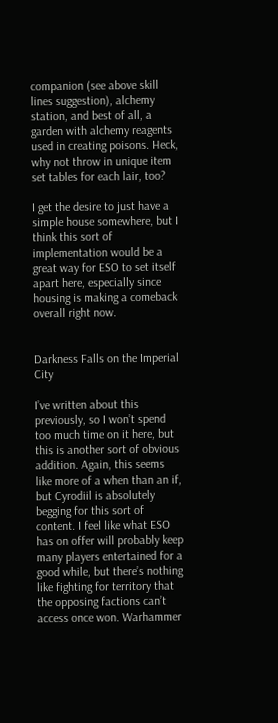companion (see above skill lines suggestion), alchemy station, and best of all, a garden with alchemy reagents used in creating poisons. Heck, why not throw in unique item set tables for each lair, too?

I get the desire to just have a simple house somewhere, but I think this sort of implementation would be a great way for ESO to set itself apart here, especially since housing is making a comeback overall right now.


Darkness Falls on the Imperial City

I’ve written about this previously, so I won’t spend too much time on it here, but this is another sort of obvious addition. Again, this seems like more of a when than an if, but Cyrodiil is absolutely begging for this sort of content. I feel like what ESO has on offer will probably keep many players entertained for a good while, but there’s nothing like fighting for territory that the opposing factions can’t access once won. Warhammer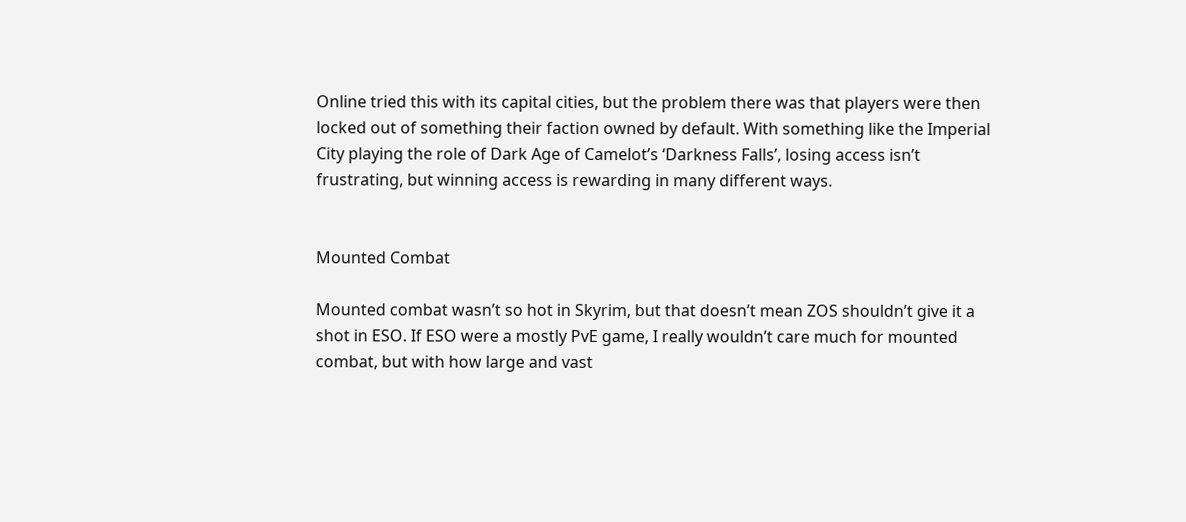Online tried this with its capital cities, but the problem there was that players were then locked out of something their faction owned by default. With something like the Imperial City playing the role of Dark Age of Camelot’s ‘Darkness Falls’, losing access isn’t frustrating, but winning access is rewarding in many different ways.


Mounted Combat

Mounted combat wasn’t so hot in Skyrim, but that doesn’t mean ZOS shouldn’t give it a shot in ESO. If ESO were a mostly PvE game, I really wouldn’t care much for mounted combat, but with how large and vast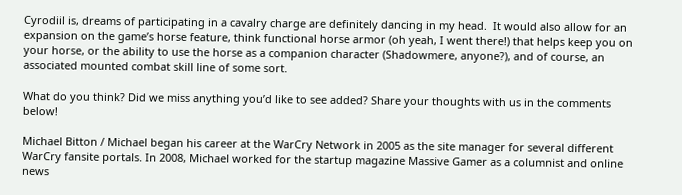Cyrodiil is, dreams of participating in a cavalry charge are definitely dancing in my head.  It would also allow for an expansion on the game’s horse feature, think functional horse armor (oh yeah, I went there!) that helps keep you on your horse, or the ability to use the horse as a companion character (Shadowmere, anyone?), and of course, an associated mounted combat skill line of some sort.

What do you think? Did we miss anything you’d like to see added? Share your thoughts with us in the comments below!

Michael Bitton / Michael began his career at the WarCry Network in 2005 as the site manager for several different WarCry fansite portals. In 2008, Michael worked for the startup magazine Massive Gamer as a columnist and online news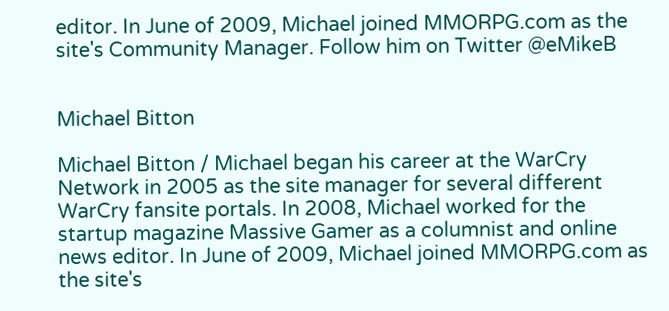editor. In June of 2009, Michael joined MMORPG.com as the site's Community Manager. Follow him on Twitter @eMikeB


Michael Bitton

Michael Bitton / Michael began his career at the WarCry Network in 2005 as the site manager for several different WarCry fansite portals. In 2008, Michael worked for the startup magazine Massive Gamer as a columnist and online news editor. In June of 2009, Michael joined MMORPG.com as the site's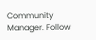Community Manager. Follow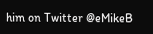him on Twitter @eMikeB